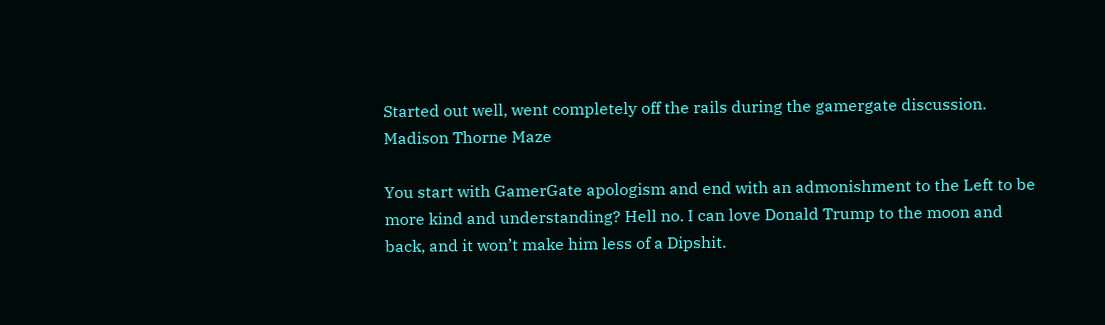Started out well, went completely off the rails during the gamergate discussion.
Madison Thorne Maze

You start with GamerGate apologism and end with an admonishment to the Left to be more kind and understanding? Hell no. I can love Donald Trump to the moon and back, and it won’t make him less of a Dipshit.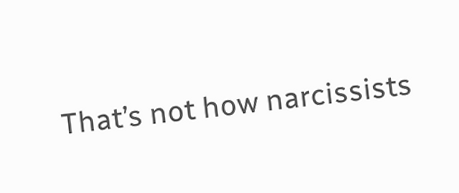That’s not how narcissists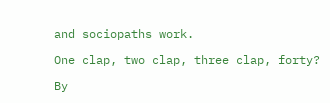and sociopaths work.

One clap, two clap, three clap, forty?

By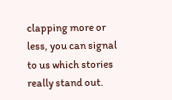clapping more or less, you can signal to us which stories really stand out.